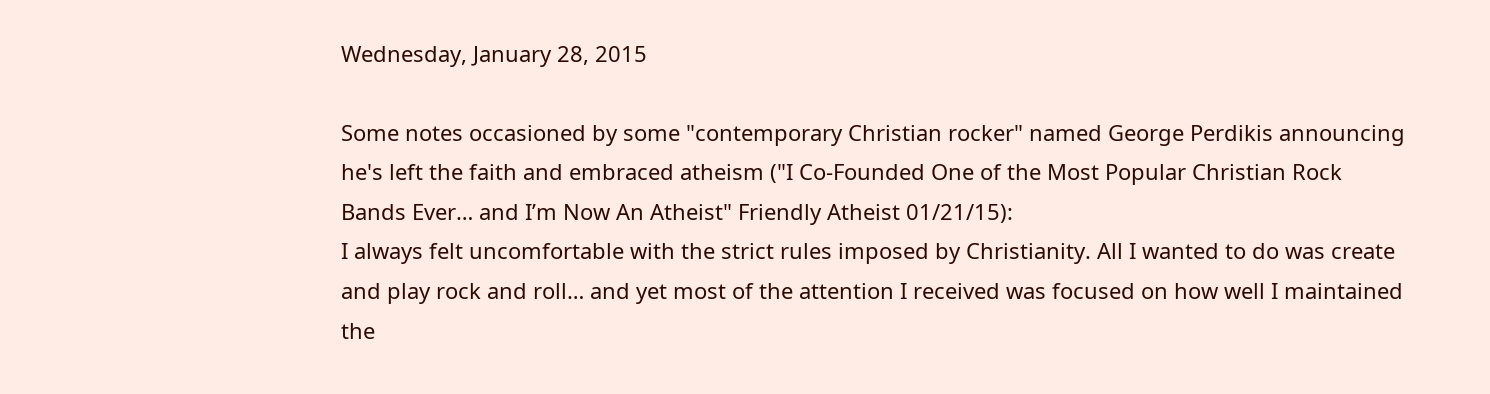Wednesday, January 28, 2015

Some notes occasioned by some "contemporary Christian rocker" named George Perdikis announcing he's left the faith and embraced atheism ("I Co-Founded One of the Most Popular Christian Rock Bands Ever… and I’m Now An Atheist" Friendly Atheist 01/21/15):
I always felt uncomfortable with the strict rules imposed by Christianity. All I wanted to do was create and play rock and roll… and yet most of the attention I received was focused on how well I maintained the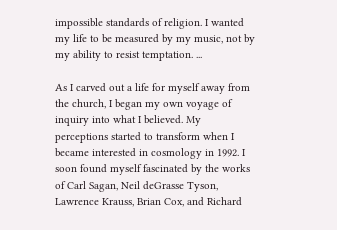impossible standards of religion. I wanted my life to be measured by my music, not by my ability to resist temptation. ...

As I carved out a life for myself away from the church, I began my own voyage of inquiry into what I believed. My perceptions started to transform when I became interested in cosmology in 1992. I soon found myself fascinated by the works of Carl Sagan, Neil deGrasse Tyson, Lawrence Krauss, Brian Cox, and Richard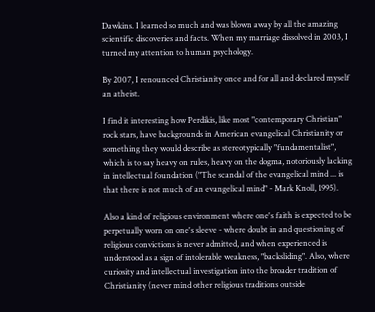Dawkins. I learned so much and was blown away by all the amazing scientific discoveries and facts. When my marriage dissolved in 2003, I turned my attention to human psychology.

By 2007, I renounced Christianity once and for all and declared myself an atheist.

I find it interesting how Perdikis, like most "contemporary Christian" rock stars, have backgrounds in American evangelical Christianity or something they would describe as stereotypically "fundamentalist", which is to say heavy on rules, heavy on the dogma, notoriously lacking in intellectual foundation ("The scandal of the evangelical mind ... is that there is not much of an evangelical mind" - Mark Knoll, 1995).

Also a kind of religious environment where one's faith is expected to be perpetually worn on one's sleeve - where doubt in and questioning of religious convictions is never admitted, and when experienced is understood as a sign of intolerable weakness, "backsliding". Also, where curiosity and intellectual investigation into the broader tradition of Christianity (never mind other religious traditions outside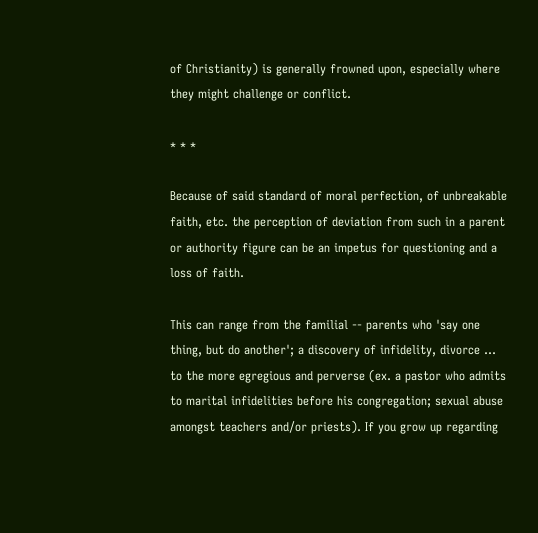of Christianity) is generally frowned upon, especially where they might challenge or conflict.

* * *

Because of said standard of moral perfection, of unbreakable faith, etc. the perception of deviation from such in a parent or authority figure can be an impetus for questioning and a loss of faith.

This can range from the familial -- parents who 'say one thing, but do another'; a discovery of infidelity, divorce … to the more egregious and perverse (ex. a pastor who admits to marital infidelities before his congregation; sexual abuse amongst teachers and/or priests). If you grow up regarding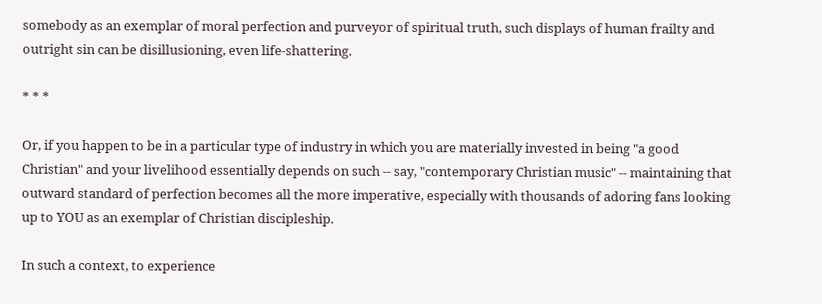somebody as an exemplar of moral perfection and purveyor of spiritual truth, such displays of human frailty and outright sin can be disillusioning, even life-shattering.

* * *

Or, if you happen to be in a particular type of industry in which you are materially invested in being "a good Christian" and your livelihood essentially depends on such -- say, "contemporary Christian music" -- maintaining that outward standard of perfection becomes all the more imperative, especially with thousands of adoring fans looking up to YOU as an exemplar of Christian discipleship.

In such a context, to experience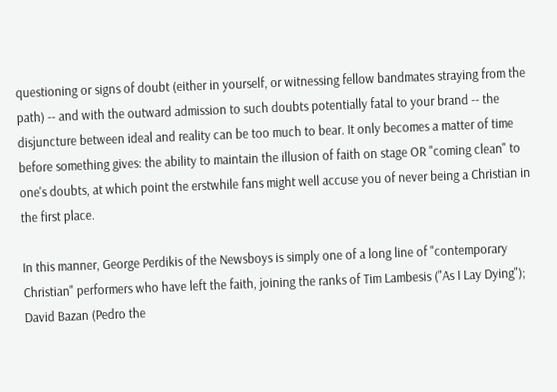questioning or signs of doubt (either in yourself, or witnessing fellow bandmates straying from the path) -- and with the outward admission to such doubts potentially fatal to your brand -- the disjuncture between ideal and reality can be too much to bear. It only becomes a matter of time before something gives: the ability to maintain the illusion of faith on stage OR "coming clean" to one's doubts, at which point the erstwhile fans might well accuse you of never being a Christian in the first place.

In this manner, George Perdikis of the Newsboys is simply one of a long line of "contemporary Christian" performers who have left the faith, joining the ranks of Tim Lambesis ("As I Lay Dying"); David Bazan (Pedro the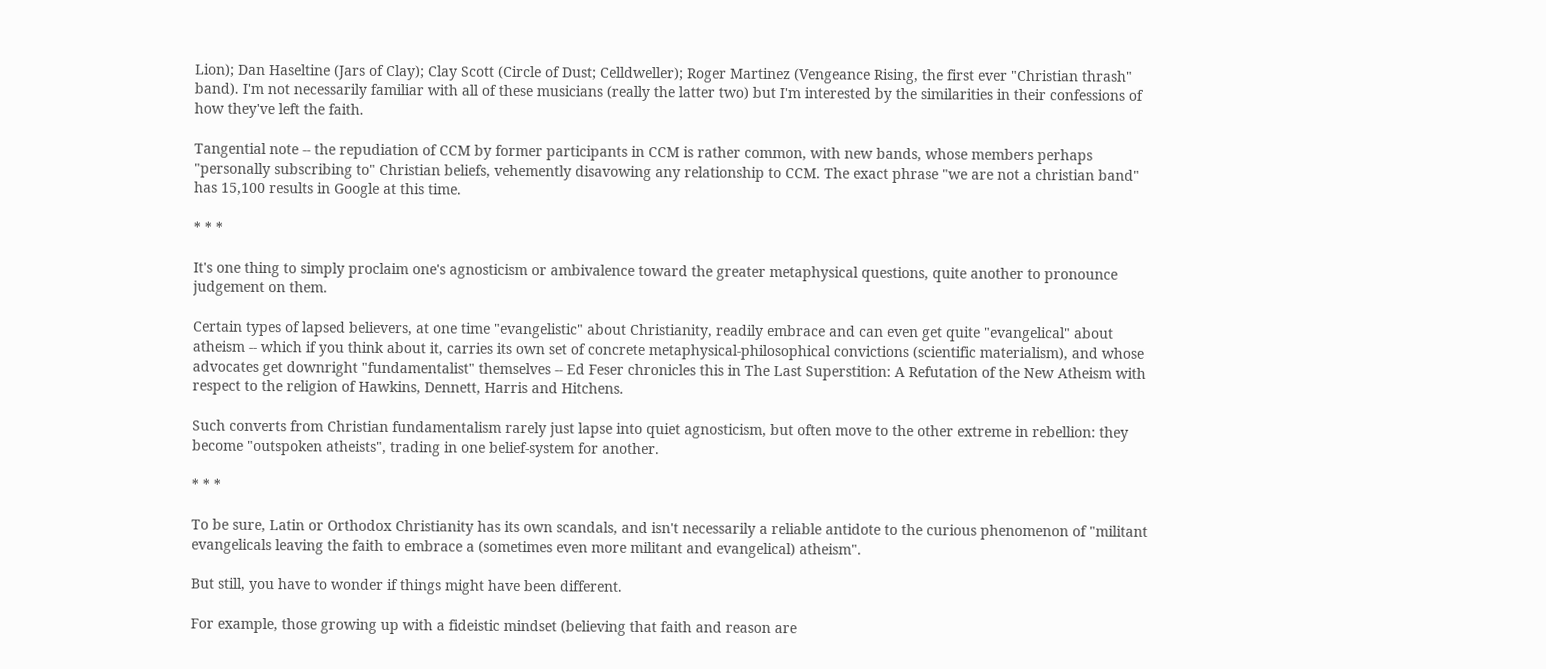Lion); Dan Haseltine (Jars of Clay); Clay Scott (Circle of Dust; Celldweller); Roger Martinez (Vengeance Rising, the first ever "Christian thrash" band). I'm not necessarily familiar with all of these musicians (really the latter two) but I'm interested by the similarities in their confessions of how they've left the faith.

Tangential note -- the repudiation of CCM by former participants in CCM is rather common, with new bands, whose members perhaps "personally subscribing to" Christian beliefs, vehemently disavowing any relationship to CCM. The exact phrase "we are not a christian band" has 15,100 results in Google at this time.

* * *

It's one thing to simply proclaim one's agnosticism or ambivalence toward the greater metaphysical questions, quite another to pronounce judgement on them.

Certain types of lapsed believers, at one time "evangelistic" about Christianity, readily embrace and can even get quite "evangelical" about atheism -- which if you think about it, carries its own set of concrete metaphysical-philosophical convictions (scientific materialism), and whose advocates get downright "fundamentalist" themselves -- Ed Feser chronicles this in The Last Superstition: A Refutation of the New Atheism with respect to the religion of Hawkins, Dennett, Harris and Hitchens.

Such converts from Christian fundamentalism rarely just lapse into quiet agnosticism, but often move to the other extreme in rebellion: they become "outspoken atheists", trading in one belief-system for another.

* * *

To be sure, Latin or Orthodox Christianity has its own scandals, and isn't necessarily a reliable antidote to the curious phenomenon of "militant evangelicals leaving the faith to embrace a (sometimes even more militant and evangelical) atheism".

But still, you have to wonder if things might have been different.

For example, those growing up with a fideistic mindset (believing that faith and reason are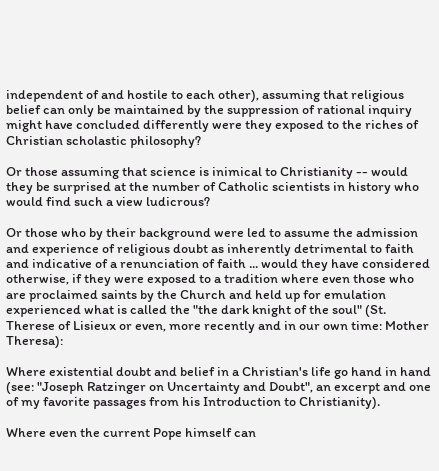independent of and hostile to each other), assuming that religious belief can only be maintained by the suppression of rational inquiry might have concluded differently were they exposed to the riches of Christian scholastic philosophy?

Or those assuming that science is inimical to Christianity -- would they be surprised at the number of Catholic scientists in history who would find such a view ludicrous?

Or those who by their background were led to assume the admission and experience of religious doubt as inherently detrimental to faith and indicative of a renunciation of faith ... would they have considered otherwise, if they were exposed to a tradition where even those who are proclaimed saints by the Church and held up for emulation experienced what is called the "the dark knight of the soul" (St. Therese of Lisieux or even, more recently and in our own time: Mother Theresa):

Where existential doubt and belief in a Christian's life go hand in hand (see: "Joseph Ratzinger on Uncertainty and Doubt", an excerpt and one of my favorite passages from his Introduction to Christianity).

Where even the current Pope himself can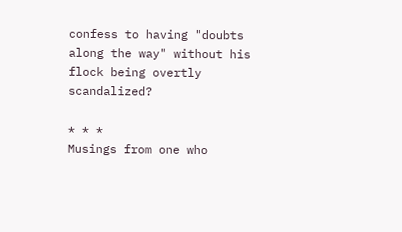confess to having "doubts along the way" without his flock being overtly scandalized?

* * *
Musings from one who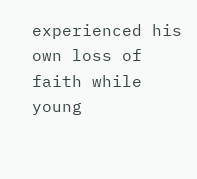experienced his own loss of faith while young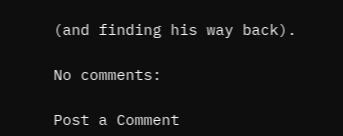(and finding his way back).

No comments:

Post a Comment